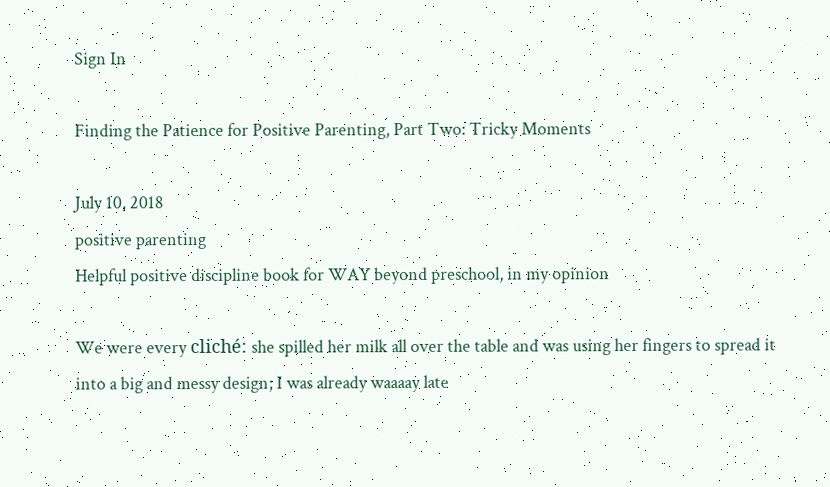Sign In

Finding the Patience for Positive Parenting, Part Two: Tricky Moments

July 10, 2018
positive parenting
Helpful positive discipline book for WAY beyond preschool, in my opinion

We were every cliché: she spilled her milk all over the table and was using her fingers to spread it into a big and messy design; I was already waaaay late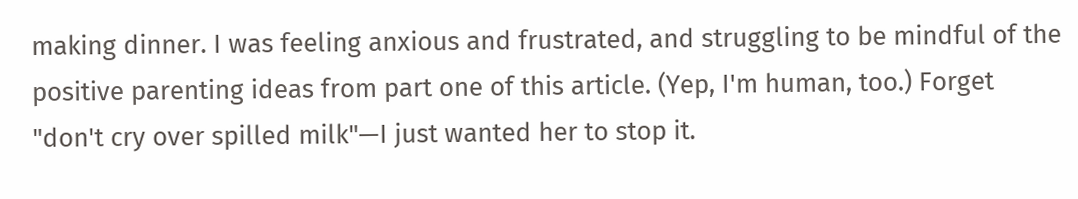making dinner. I was feeling anxious and frustrated, and struggling to be mindful of the positive parenting ideas from part one of this article. (Yep, I'm human, too.) Forget "don't cry over spilled milk"—I just wanted her to stop it.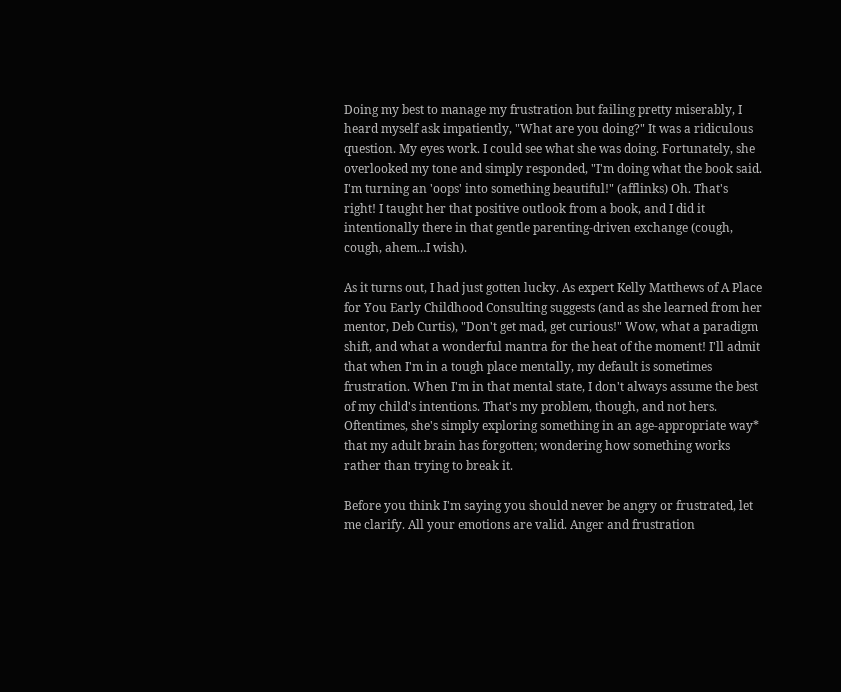Doing my best to manage my frustration but failing pretty miserably, I heard myself ask impatiently, "What are you doing?" It was a ridiculous question. My eyes work. I could see what she was doing. Fortunately, she overlooked my tone and simply responded, "I'm doing what the book said. I'm turning an 'oops' into something beautiful!" (afflinks) Oh. That's right! I taught her that positive outlook from a book, and I did it intentionally there in that gentle parenting-driven exchange (cough, cough, ahem...I wish).

As it turns out, I had just gotten lucky. As expert Kelly Matthews of A Place for You Early Childhood Consulting suggests (and as she learned from her mentor, Deb Curtis), "Don't get mad, get curious!" Wow, what a paradigm shift, and what a wonderful mantra for the heat of the moment! I'll admit that when I'm in a tough place mentally, my default is sometimes frustration. When I'm in that mental state, I don't always assume the best of my child's intentions. That's my problem, though, and not hers. Oftentimes, she's simply exploring something in an age-appropriate way* that my adult brain has forgotten; wondering how something works rather than trying to break it.

Before you think I'm saying you should never be angry or frustrated, let me clarify. All your emotions are valid. Anger and frustration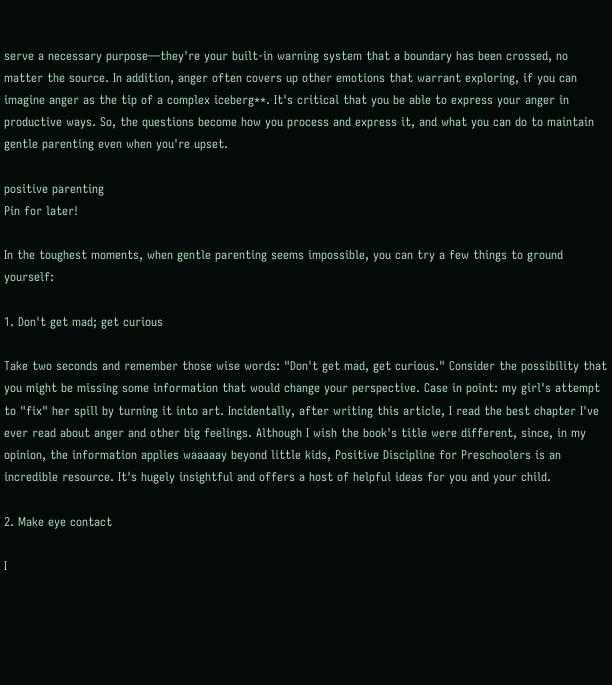serve a necessary purpose—they're your built-in warning system that a boundary has been crossed, no matter the source. In addition, anger often covers up other emotions that warrant exploring, if you can imagine anger as the tip of a complex iceberg**. It's critical that you be able to express your anger in productive ways. So, the questions become how you process and express it, and what you can do to maintain gentle parenting even when you're upset.

positive parenting
Pin for later!

In the toughest moments, when gentle parenting seems impossible, you can try a few things to ground yourself:

1. Don't get mad; get curious

Take two seconds and remember those wise words: "Don't get mad, get curious." Consider the possibility that you might be missing some information that would change your perspective. Case in point: my girl's attempt to "fix" her spill by turning it into art. Incidentally, after writing this article, I read the best chapter I've ever read about anger and other big feelings. Although I wish the book's title were different, since, in my opinion, the information applies waaaaay beyond little kids, Positive Discipline for Preschoolers is an incredible resource. It's hugely insightful and offers a host of helpful ideas for you and your child.

2. Make eye contact

I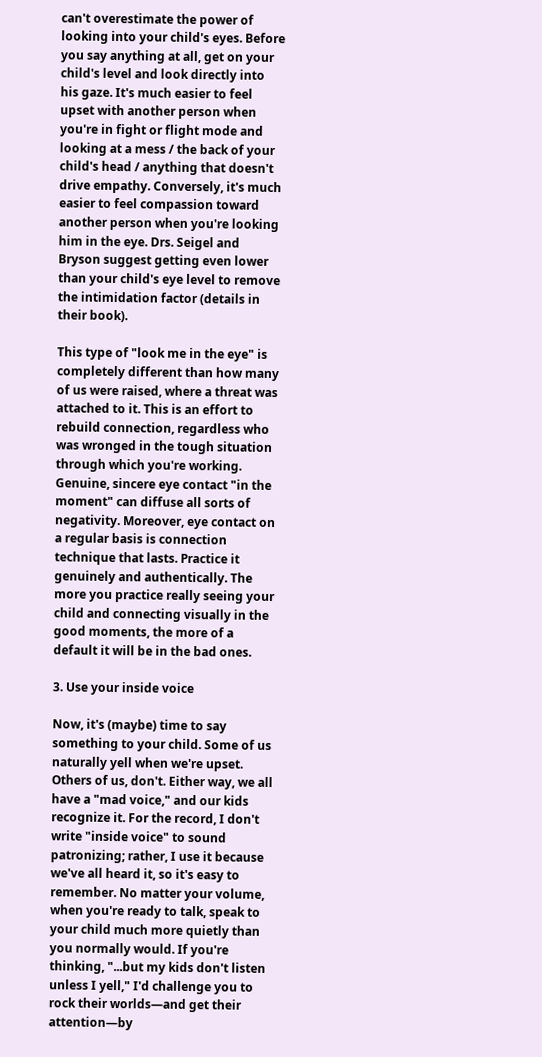can't overestimate the power of looking into your child's eyes. Before you say anything at all, get on your child's level and look directly into his gaze. It's much easier to feel upset with another person when you're in fight or flight mode and looking at a mess / the back of your child's head / anything that doesn't drive empathy. Conversely, it's much easier to feel compassion toward another person when you're looking him in the eye. Drs. Seigel and Bryson suggest getting even lower than your child's eye level to remove the intimidation factor (details in their book).

This type of "look me in the eye" is completely different than how many of us were raised, where a threat was attached to it. This is an effort to rebuild connection, regardless who was wronged in the tough situation through which you're working. Genuine, sincere eye contact "in the moment" can diffuse all sorts of negativity. Moreover, eye contact on a regular basis is connection technique that lasts. Practice it genuinely and authentically. The more you practice really seeing your child and connecting visually in the good moments, the more of a default it will be in the bad ones.

3. Use your inside voice

Now, it's (maybe) time to say something to your child. Some of us naturally yell when we're upset. Others of us, don't. Either way, we all have a "mad voice," and our kids recognize it. For the record, I don't write "inside voice" to sound patronizing; rather, I use it because we've all heard it, so it's easy to remember. No matter your volume, when you're ready to talk, speak to your child much more quietly than you normally would. If you're thinking, "...but my kids don't listen unless I yell," I'd challenge you to rock their worlds—and get their attention—by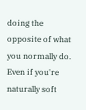doing the opposite of what you normally do. Even if you're naturally soft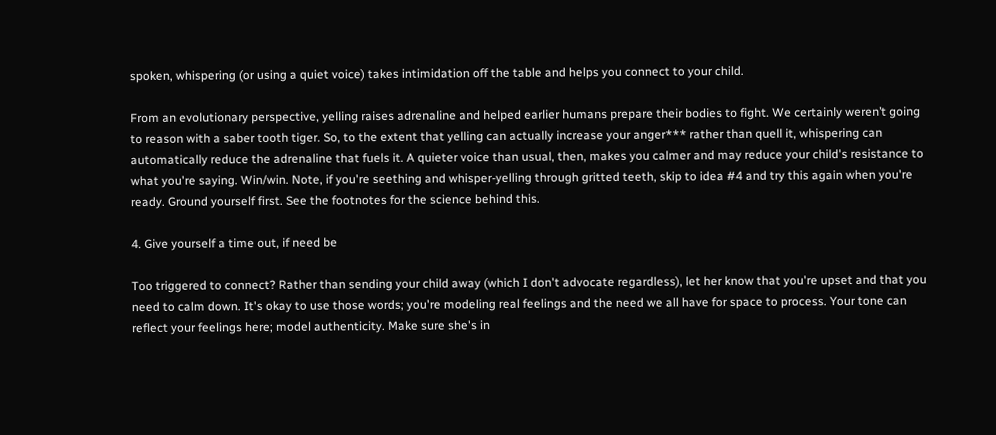spoken, whispering (or using a quiet voice) takes intimidation off the table and helps you connect to your child.

From an evolutionary perspective, yelling raises adrenaline and helped earlier humans prepare their bodies to fight. We certainly weren’t going to reason with a saber tooth tiger. So, to the extent that yelling can actually increase your anger*** rather than quell it, whispering can automatically reduce the adrenaline that fuels it. A quieter voice than usual, then, makes you calmer and may reduce your child's resistance to what you're saying. Win/win. Note, if you're seething and whisper-yelling through gritted teeth, skip to idea #4 and try this again when you're ready. Ground yourself first. See the footnotes for the science behind this.

4. Give yourself a time out, if need be

Too triggered to connect? Rather than sending your child away (which I don't advocate regardless), let her know that you're upset and that you need to calm down. It's okay to use those words; you're modeling real feelings and the need we all have for space to process. Your tone can reflect your feelings here; model authenticity. Make sure she's in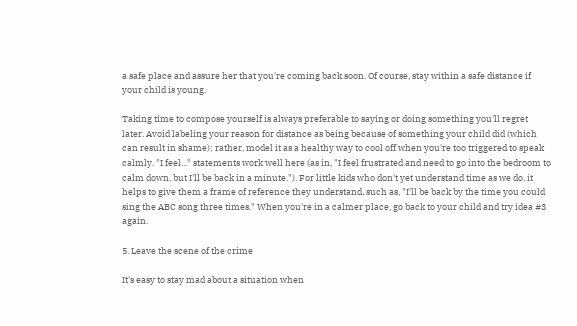a safe place and assure her that you're coming back soon. Of course, stay within a safe distance if your child is young.

Taking time to compose yourself is always preferable to saying or doing something you'll regret later. Avoid labeling your reason for distance as being because of something your child did (which can result in shame); rather, model it as a healthy way to cool off when you're too triggered to speak calmly. "I feel..." statements work well here (as in, "I feel frustrated and need to go into the bedroom to calm down, but I'll be back in a minute."). For little kids who don't yet understand time as we do, it helps to give them a frame of reference they understand, such as, "I'll be back by the time you could sing the ABC song three times." When you're in a calmer place, go back to your child and try idea #3 again.

5. Leave the scene of the crime

It's easy to stay mad about a situation when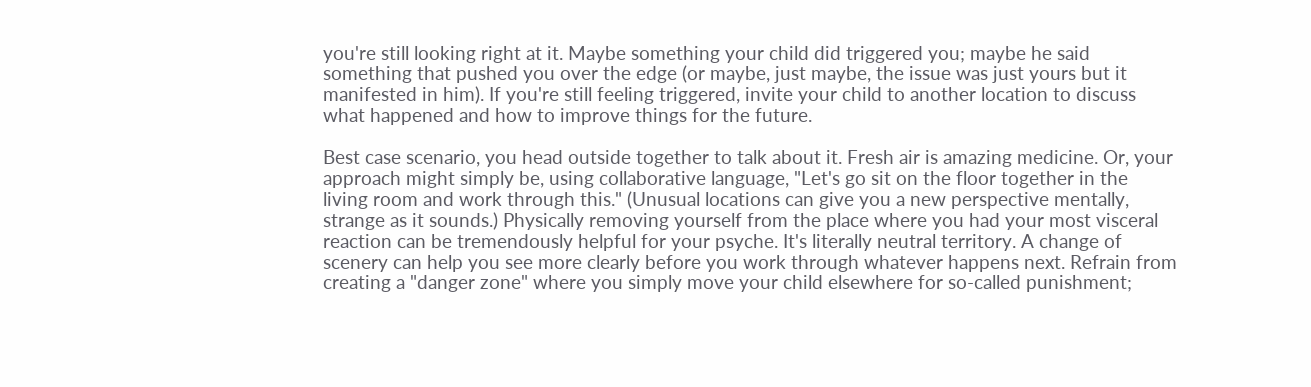you're still looking right at it. Maybe something your child did triggered you; maybe he said something that pushed you over the edge (or maybe, just maybe, the issue was just yours but it manifested in him). If you're still feeling triggered, invite your child to another location to discuss what happened and how to improve things for the future.

Best case scenario, you head outside together to talk about it. Fresh air is amazing medicine. Or, your approach might simply be, using collaborative language, "Let's go sit on the floor together in the living room and work through this." (Unusual locations can give you a new perspective mentally, strange as it sounds.) Physically removing yourself from the place where you had your most visceral reaction can be tremendously helpful for your psyche. It's literally neutral territory. A change of scenery can help you see more clearly before you work through whatever happens next. Refrain from creating a "danger zone" where you simply move your child elsewhere for so-called punishment;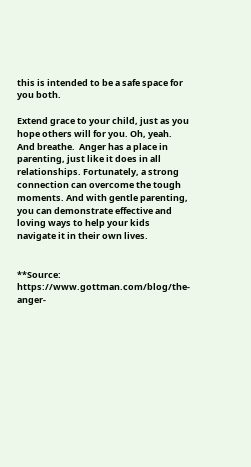this is intended to be a safe space for you both.

Extend grace to your child, just as you hope others will for you. Oh, yeah. And breathe.  Anger has a place in parenting, just like it does in all relationships. Fortunately, a strong connection can overcome the tough moments. And with gentle parenting, you can demonstrate effective and loving ways to help your kids navigate it in their own lives.


**Source: https://www.gottman.com/blog/the-anger-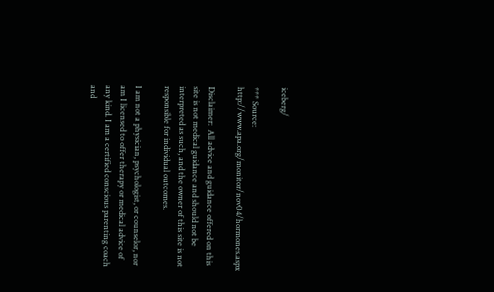iceberg/

*** Source: http://www.apa.org/monitor/nov04/hormones.aspx

Disclaimer:  All advice and guidance offered on this site is not medical guidance and should not be interpreted as such, and the owner of this site is not responsible for individual outcomes.

I am not a physician, psychologist, or counselor, nor am I licensed to offer therapy or medical advice of any kind. I am a certified conscious parenting coach and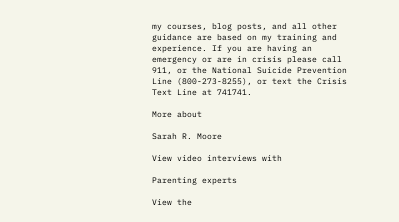my courses, blog posts, and all other guidance are based on my training and experience. If you are having an emergency or are in crisis please call 911, or the National Suicide Prevention Line (800-273-8255), or text the Crisis Text Line at 741741.

More about

Sarah R. Moore

View video interviews with

Parenting experts

View the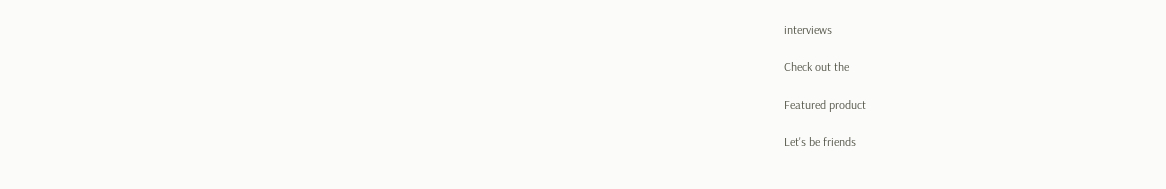interviews

Check out the

Featured product

Let's be friends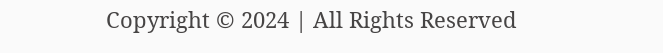Copyright © 2024 | All Rights Reserved